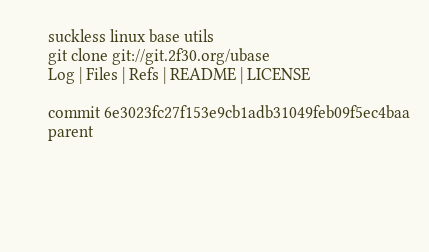suckless linux base utils
git clone git://git.2f30.org/ubase
Log | Files | Refs | README | LICENSE

commit 6e3023fc27f153e9cb1adb31049feb09f5ec4baa
parent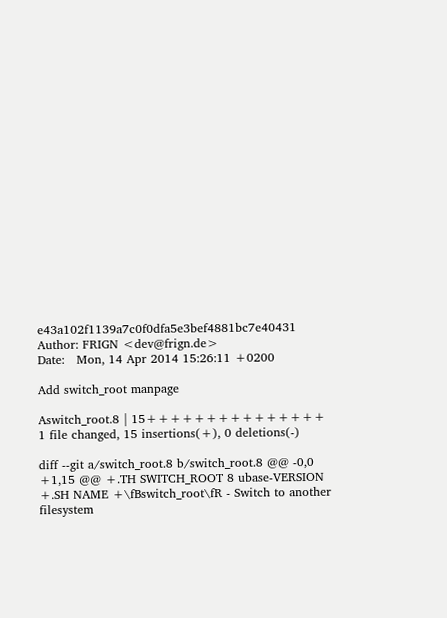e43a102f1139a7c0f0dfa5e3bef4881bc7e40431
Author: FRIGN <dev@frign.de>
Date:   Mon, 14 Apr 2014 15:26:11 +0200

Add switch_root manpage

Aswitch_root.8 | 15+++++++++++++++
1 file changed, 15 insertions(+), 0 deletions(-)

diff --git a/switch_root.8 b/switch_root.8 @@ -0,0 +1,15 @@ +.TH SWITCH_ROOT 8 ubase-VERSION +.SH NAME +\fBswitch_root\fR - Switch to another filesystem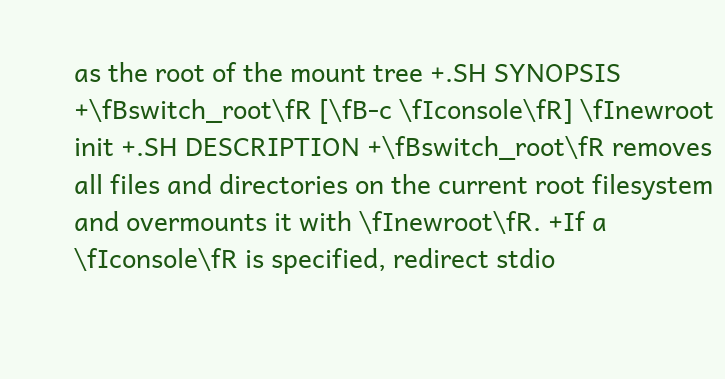as the root of the mount tree +.SH SYNOPSIS +\fBswitch_root\fR [\fB-c \fIconsole\fR] \fInewroot init +.SH DESCRIPTION +\fBswitch_root\fR removes all files and directories on the current root filesystem and overmounts it with \fInewroot\fR. +If a \fIconsole\fR is specified, redirect stdio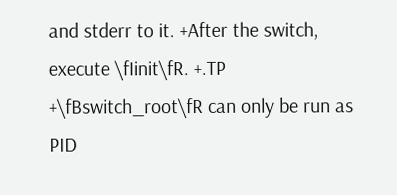and stderr to it. +After the switch, execute \fIinit\fR. +.TP +\fBswitch_root\fR can only be run as PID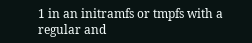1 in an initramfs or tmpfs with a regular and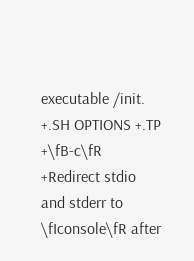executable /init. +.SH OPTIONS +.TP +\fB-c\fR +Redirect stdio and stderr to \fIconsole\fR after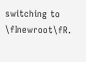switching to \fInewroot\fR.